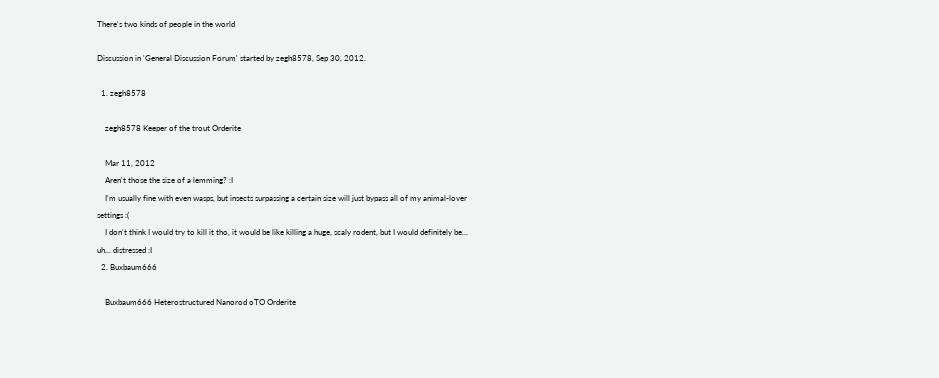There's two kinds of people in the world

Discussion in 'General Discussion Forum' started by zegh8578, Sep 30, 2012.

  1. zegh8578

    zegh8578 Keeper of the trout Orderite

    Mar 11, 2012
    Aren't those the size of a lemming? :I
    I'm usually fine with even wasps, but insects surpassing a certain size will just bypass all of my animal-lover settings :(
    I don't think I would try to kill it tho, it would be like killing a huge, scaly rodent, but I would definitely be... uh... distressed :I
  2. Buxbaum666

    Buxbaum666 Heterostructured Nanorod oTO Orderite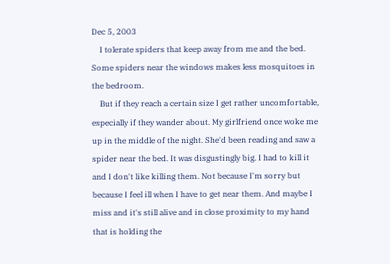Dec 5, 2003
    I tolerate spiders that keep away from me and the bed. Some spiders near the windows makes less mosquitoes in the bedroom.
    But if they reach a certain size I get rather uncomfortable, especially if they wander about. My girlfriend once woke me up in the middle of the night. She'd been reading and saw a spider near the bed. It was disgustingly big. I had to kill it and I don't like killing them. Not because I'm sorry but because I feel ill when I have to get near them. And maybe I miss and it's still alive and in close proximity to my hand that is holding the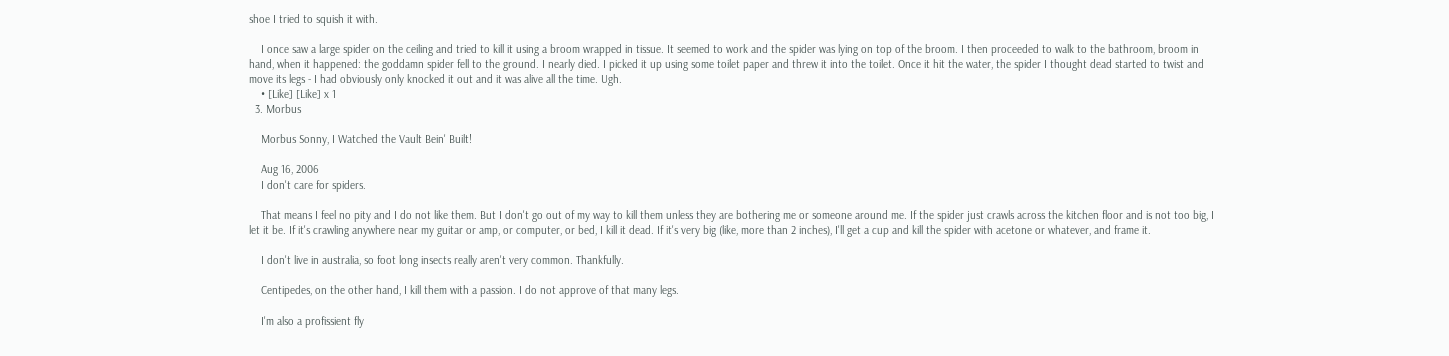shoe I tried to squish it with.

    I once saw a large spider on the ceiling and tried to kill it using a broom wrapped in tissue. It seemed to work and the spider was lying on top of the broom. I then proceeded to walk to the bathroom, broom in hand, when it happened: the goddamn spider fell to the ground. I nearly died. I picked it up using some toilet paper and threw it into the toilet. Once it hit the water, the spider I thought dead started to twist and move its legs - I had obviously only knocked it out and it was alive all the time. Ugh.
    • [Like] [Like] x 1
  3. Morbus

    Morbus Sonny, I Watched the Vault Bein' Built!

    Aug 16, 2006
    I don't care for spiders.

    That means I feel no pity and I do not like them. But I don't go out of my way to kill them unless they are bothering me or someone around me. If the spider just crawls across the kitchen floor and is not too big, I let it be. If it's crawling anywhere near my guitar or amp, or computer, or bed, I kill it dead. If it's very big (like, more than 2 inches), I'll get a cup and kill the spider with acetone or whatever, and frame it.

    I don't live in australia, so foot long insects really aren't very common. Thankfully.

    Centipedes, on the other hand, I kill them with a passion. I do not approve of that many legs.

    I'm also a profissient fly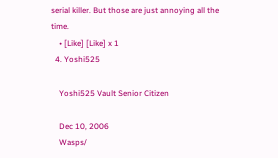serial killer. But those are just annoying all the time.
    • [Like] [Like] x 1
  4. Yoshi525

    Yoshi525 Vault Senior Citizen

    Dec 10, 2006
    Wasps/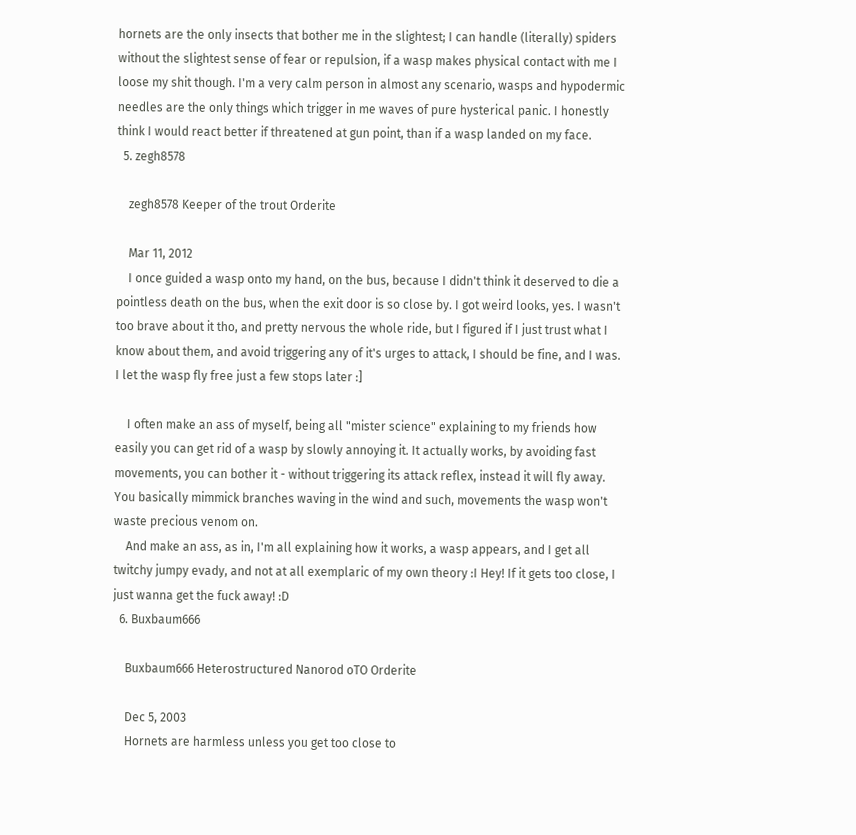hornets are the only insects that bother me in the slightest; I can handle (literally) spiders without the slightest sense of fear or repulsion, if a wasp makes physical contact with me I loose my shit though. I'm a very calm person in almost any scenario, wasps and hypodermic needles are the only things which trigger in me waves of pure hysterical panic. I honestly think I would react better if threatened at gun point, than if a wasp landed on my face.
  5. zegh8578

    zegh8578 Keeper of the trout Orderite

    Mar 11, 2012
    I once guided a wasp onto my hand, on the bus, because I didn't think it deserved to die a pointless death on the bus, when the exit door is so close by. I got weird looks, yes. I wasn't too brave about it tho, and pretty nervous the whole ride, but I figured if I just trust what I know about them, and avoid triggering any of it's urges to attack, I should be fine, and I was. I let the wasp fly free just a few stops later :]

    I often make an ass of myself, being all "mister science" explaining to my friends how easily you can get rid of a wasp by slowly annoying it. It actually works, by avoiding fast movements, you can bother it - without triggering its attack reflex, instead it will fly away. You basically mimmick branches waving in the wind and such, movements the wasp won't waste precious venom on.
    And make an ass, as in, I'm all explaining how it works, a wasp appears, and I get all twitchy jumpy evady, and not at all exemplaric of my own theory :I Hey! If it gets too close, I just wanna get the fuck away! :D
  6. Buxbaum666

    Buxbaum666 Heterostructured Nanorod oTO Orderite

    Dec 5, 2003
    Hornets are harmless unless you get too close to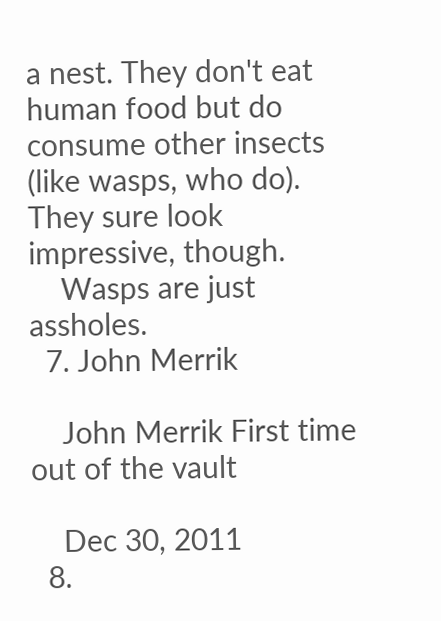a nest. They don't eat human food but do consume other insects (like wasps, who do). They sure look impressive, though.
    Wasps are just assholes.
  7. John Merrik

    John Merrik First time out of the vault

    Dec 30, 2011
  8.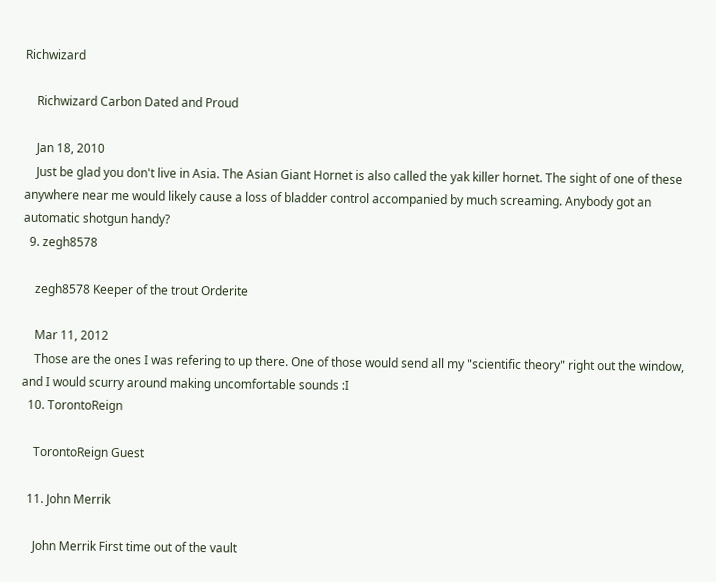Richwizard

    Richwizard Carbon Dated and Proud

    Jan 18, 2010
    Just be glad you don't live in Asia. The Asian Giant Hornet is also called the yak killer hornet. The sight of one of these anywhere near me would likely cause a loss of bladder control accompanied by much screaming. Anybody got an automatic shotgun handy?
  9. zegh8578

    zegh8578 Keeper of the trout Orderite

    Mar 11, 2012
    Those are the ones I was refering to up there. One of those would send all my "scientific theory" right out the window, and I would scurry around making uncomfortable sounds :I
  10. TorontoReign

    TorontoReign Guest

  11. John Merrik

    John Merrik First time out of the vault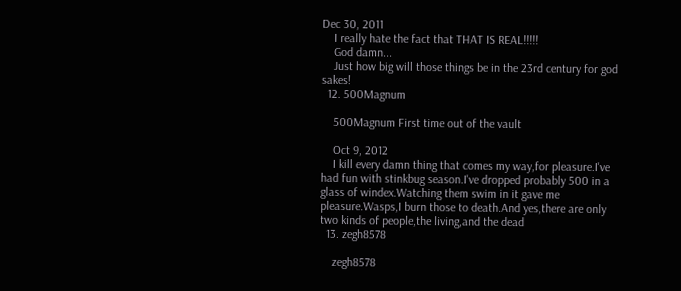Dec 30, 2011
    I really hate the fact that THAT IS REAL!!!!!
    God damn...
    Just how big will those things be in the 23rd century for god sakes!
  12. 500Magnum

    500Magnum First time out of the vault

    Oct 9, 2012
    I kill every damn thing that comes my way,for pleasure.I've had fun with stinkbug season.I've dropped probably 500 in a glass of windex.Watching them swim in it gave me pleasure.Wasps,I burn those to death.And yes,there are only two kinds of people,the living,and the dead
  13. zegh8578

    zegh8578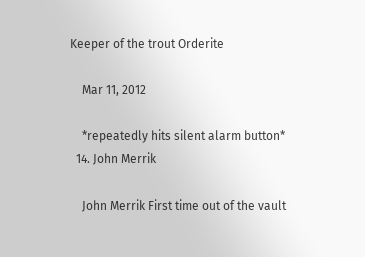Keeper of the trout Orderite

    Mar 11, 2012

    *repeatedly hits silent alarm button*
  14. John Merrik

    John Merrik First time out of the vault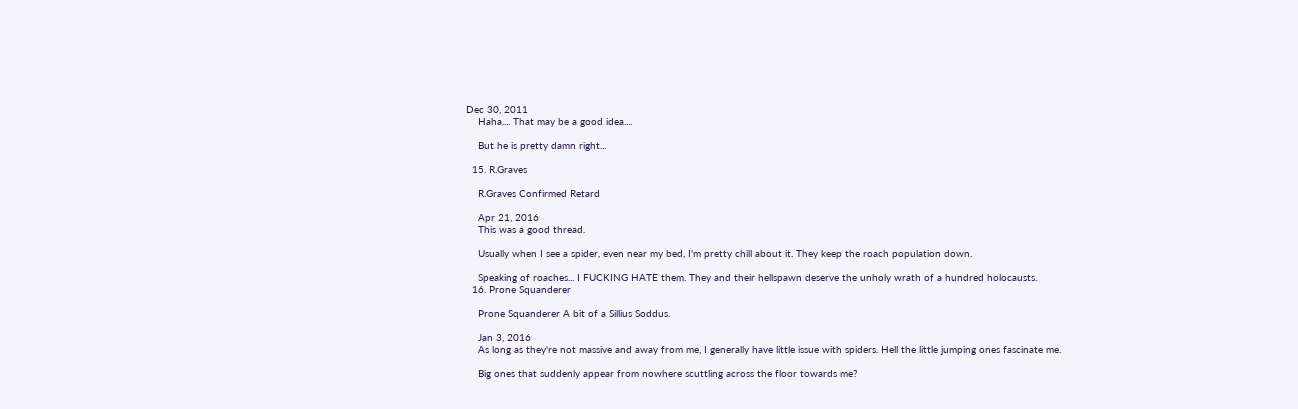Dec 30, 2011
    Haha.... That may be a good idea....

    But he is pretty damn right...

  15. R.Graves

    R.Graves Confirmed Retard

    Apr 21, 2016
    This was a good thread.

    Usually when I see a spider, even near my bed, I'm pretty chill about it. They keep the roach population down.

    Speaking of roaches... I FUCKING HATE them. They and their hellspawn deserve the unholy wrath of a hundred holocausts.
  16. Prone Squanderer

    Prone Squanderer A bit of a Sillius Soddus.

    Jan 3, 2016
    As long as they're not massive and away from me, I generally have little issue with spiders. Hell the little jumping ones fascinate me.

    Big ones that suddenly appear from nowhere scuttling across the floor towards me?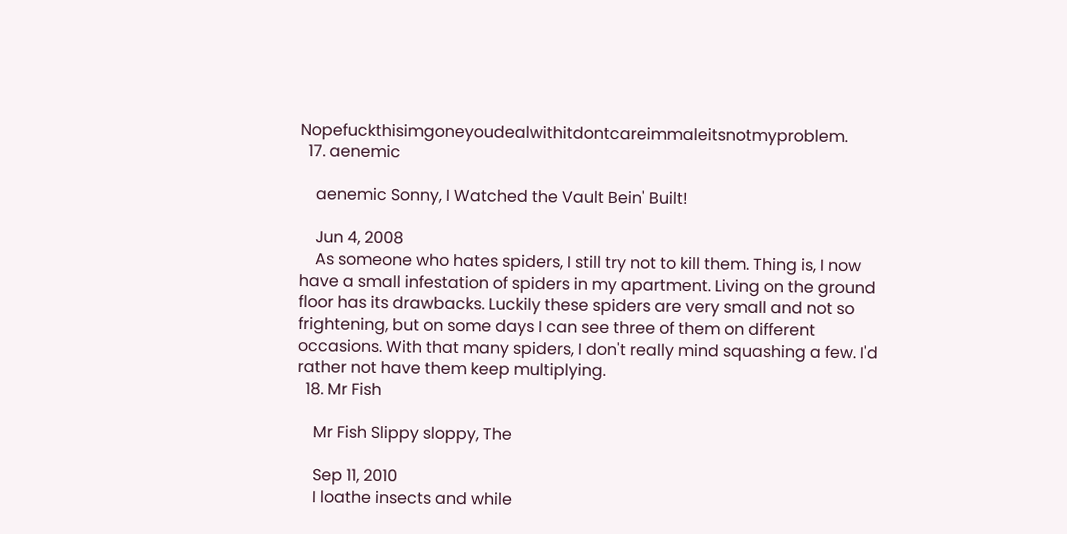Nopefuckthisimgoneyoudealwithitdontcareimmaleitsnotmyproblem.
  17. aenemic

    aenemic Sonny, I Watched the Vault Bein' Built!

    Jun 4, 2008
    As someone who hates spiders, I still try not to kill them. Thing is, I now have a small infestation of spiders in my apartment. Living on the ground floor has its drawbacks. Luckily these spiders are very small and not so frightening, but on some days I can see three of them on different occasions. With that many spiders, I don't really mind squashing a few. I'd rather not have them keep multiplying.
  18. Mr Fish

    Mr Fish Slippy sloppy, The

    Sep 11, 2010
    I loathe insects and while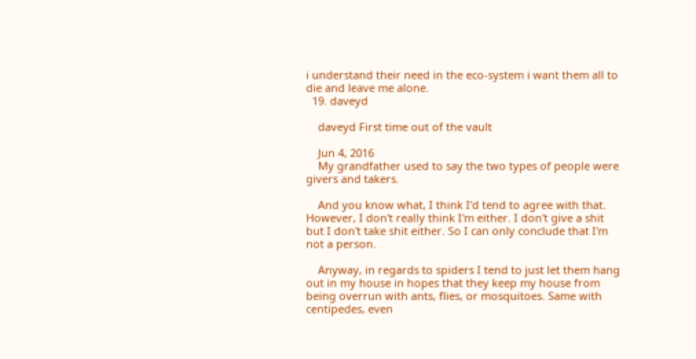i understand their need in the eco-system i want them all to die and leave me alone.
  19. daveyd

    daveyd First time out of the vault

    Jun 4, 2016
    My grandfather used to say the two types of people were givers and takers.

    And you know what, I think I'd tend to agree with that. However, I don't really think I'm either. I don't give a shit but I don't take shit either. So I can only conclude that I'm not a person.

    Anyway, in regards to spiders I tend to just let them hang out in my house in hopes that they keep my house from being overrun with ants, flies, or mosquitoes. Same with centipedes, even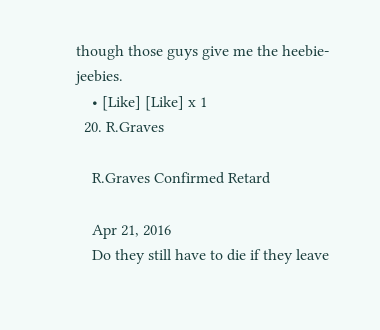though those guys give me the heebie-jeebies.
    • [Like] [Like] x 1
  20. R.Graves

    R.Graves Confirmed Retard

    Apr 21, 2016
    Do they still have to die if they leave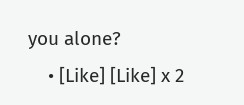you alone?
    • [Like] [Like] x 2